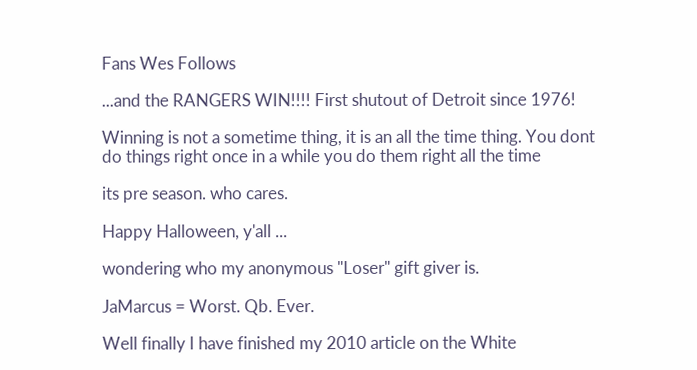Fans Wes Follows

...and the RANGERS WIN!!!! First shutout of Detroit since 1976!

Winning is not a sometime thing, it is an all the time thing. You dont do things right once in a while you do them right all the time

its pre season. who cares.

Happy Halloween, y'all ...

wondering who my anonymous "Loser" gift giver is.

JaMarcus = Worst. Qb. Ever.

Well finally I have finished my 2010 article on the White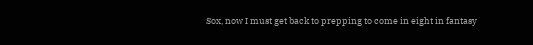Sox, now I must get back to prepping to come in eight in fantasy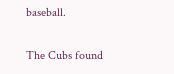baseball.

The Cubs found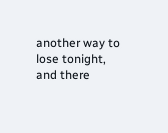another way to lose tonight, and there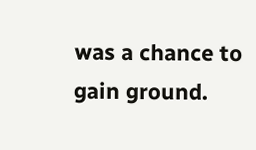was a chance to gain ground.